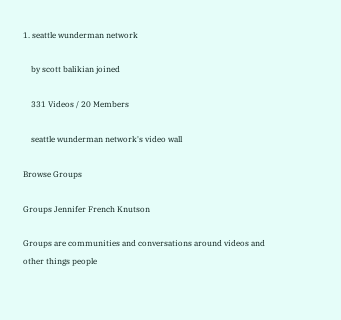1. seattle wunderman network

    by scott balikian joined

    331 Videos / 20 Members

    seattle wunderman network's video wall

Browse Groups

Groups Jennifer French Knutson

Groups are communities and conversations around videos and other things people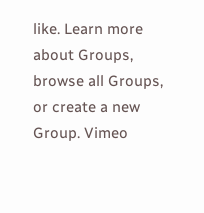like. Learn more about Groups, browse all Groups, or create a new Group. Vimeo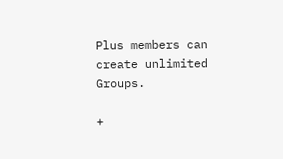Plus members can create unlimited Groups.

+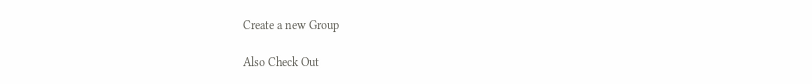Create a new Group

Also Check Out